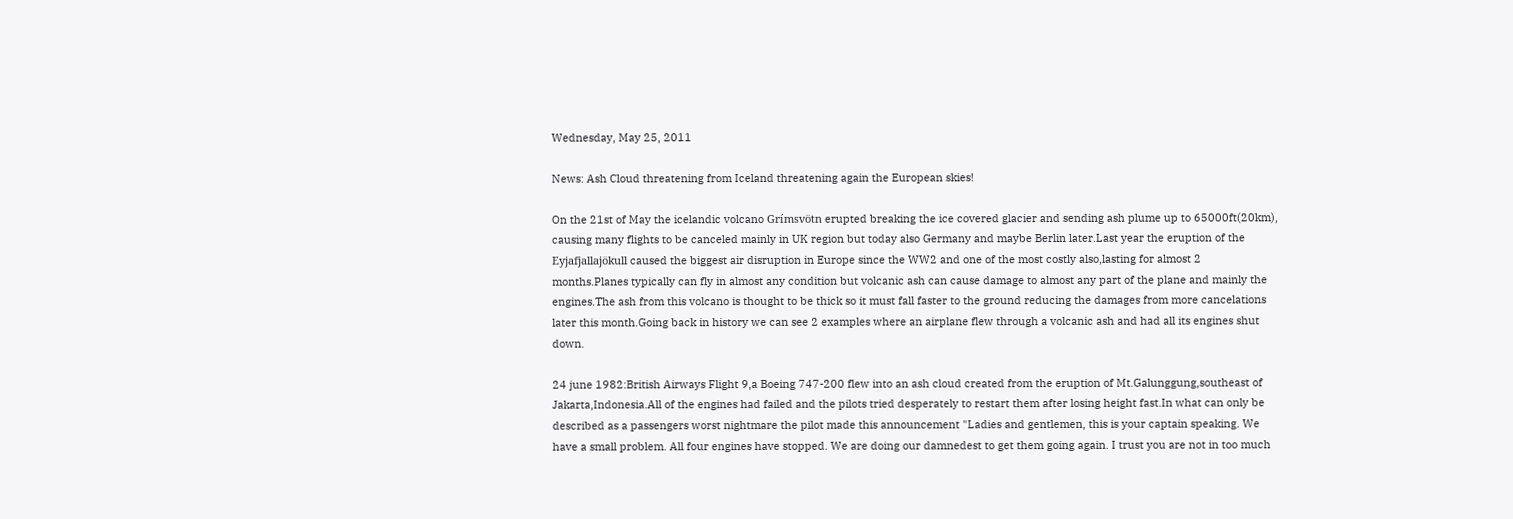Wednesday, May 25, 2011

News: Ash Cloud threatening from Iceland threatening again the European skies!

On the 21st of May the icelandic volcano Grímsvötn erupted breaking the ice covered glacier and sending ash plume up to 65000ft(20km), causing many flights to be canceled mainly in UK region but today also Germany and maybe Berlin later.Last year the eruption of the Eyjafjallajökull caused the biggest air disruption in Europe since the WW2 and one of the most costly also,lasting for almost 2 months.Planes typically can fly in almost any condition but volcanic ash can cause damage to almost any part of the plane and mainly the engines.The ash from this volcano is thought to be thick so it must fall faster to the ground reducing the damages from more cancelations later this month.Going back in history we can see 2 examples where an airplane flew through a volcanic ash and had all its engines shut down.

24 june 1982:British Airways Flight 9,a Boeing 747-200 flew into an ash cloud created from the eruption of Mt.Galunggung,southeast of Jakarta,Indonesia.All of the engines had failed and the pilots tried desperately to restart them after losing height fast.In what can only be described as a passengers worst nightmare the pilot made this announcement "Ladies and gentlemen, this is your captain speaking. We have a small problem. All four engines have stopped. We are doing our damnedest to get them going again. I trust you are not in too much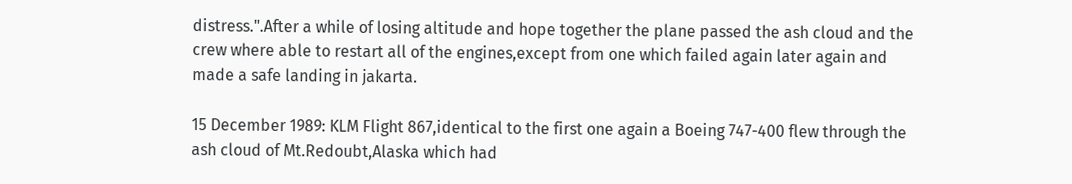distress.".After a while of losing altitude and hope together the plane passed the ash cloud and the crew where able to restart all of the engines,except from one which failed again later again and made a safe landing in jakarta.

15 December 1989: KLM Flight 867,identical to the first one again a Boeing 747-400 flew through the ash cloud of Mt.Redoubt,Alaska which had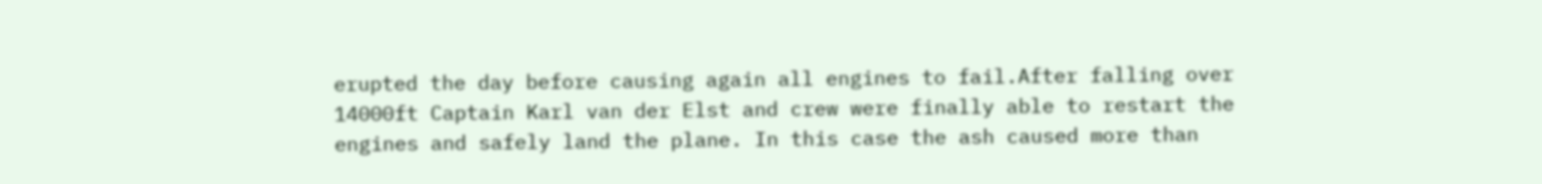erupted the day before causing again all engines to fail.After falling over 14000ft Captain Karl van der Elst and crew were finally able to restart the engines and safely land the plane. In this case the ash caused more than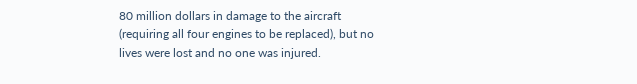80 million dollars in damage to the aircraft (requiring all four engines to be replaced), but no lives were lost and no one was injured.